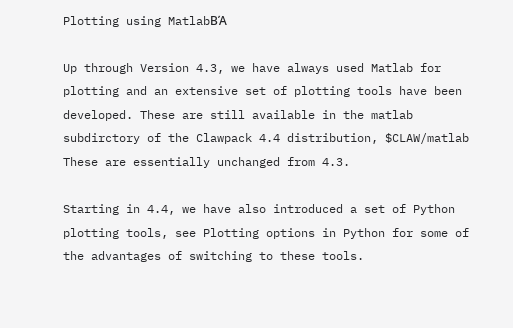Plotting using MatlabΒΆ

Up through Version 4.3, we have always used Matlab for plotting and an extensive set of plotting tools have been developed. These are still available in the matlab subdirctory of the Clawpack 4.4 distribution, $CLAW/matlab These are essentially unchanged from 4.3.

Starting in 4.4, we have also introduced a set of Python plotting tools, see Plotting options in Python for some of the advantages of switching to these tools.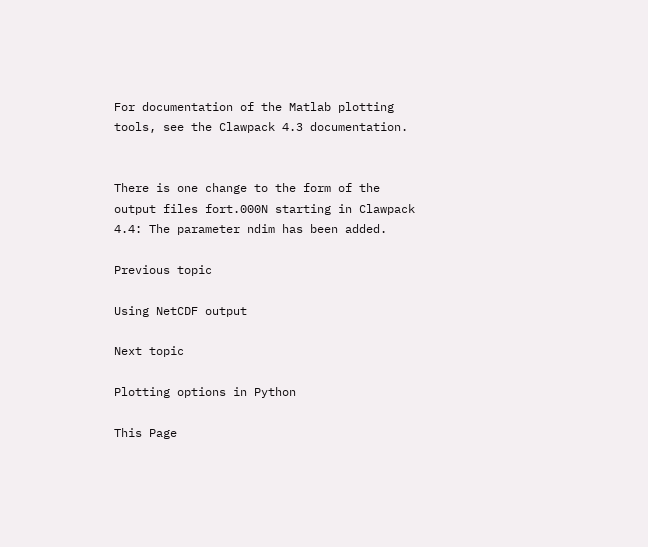For documentation of the Matlab plotting tools, see the Clawpack 4.3 documentation.


There is one change to the form of the output files fort.000N starting in Clawpack 4.4: The parameter ndim has been added.

Previous topic

Using NetCDF output

Next topic

Plotting options in Python

This Page